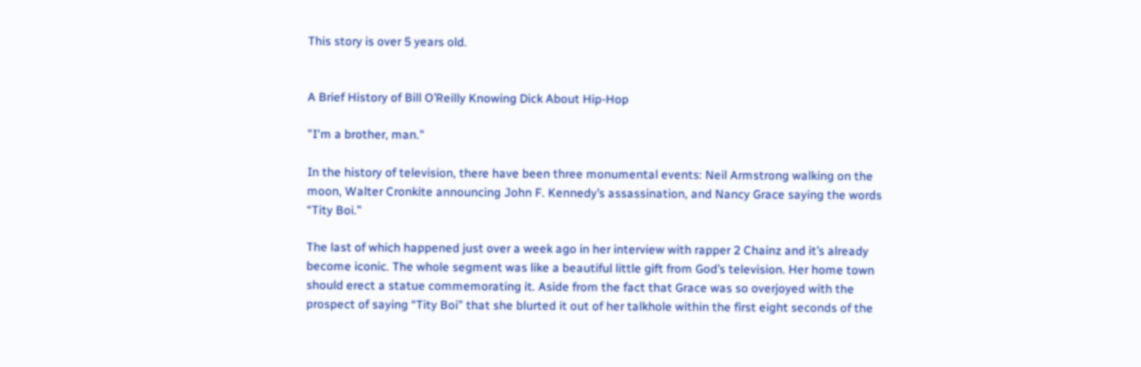This story is over 5 years old.


A Brief History of Bill O’Reilly Knowing Dick About Hip-Hop

"I'm a brother, man."

In the history of television, there have been three monumental events: Neil Armstrong walking on the moon, Walter Cronkite announcing John F. Kennedy’s assassination, and Nancy Grace saying the words “Tity Boi.”

The last of which happened just over a week ago in her interview with rapper 2 Chainz and it’s already become iconic. The whole segment was like a beautiful little gift from God’s television. Her home town should erect a statue commemorating it. Aside from the fact that Grace was so overjoyed with the prospect of saying “Tity Boi” that she blurted it out of her talkhole within the first eight seconds of the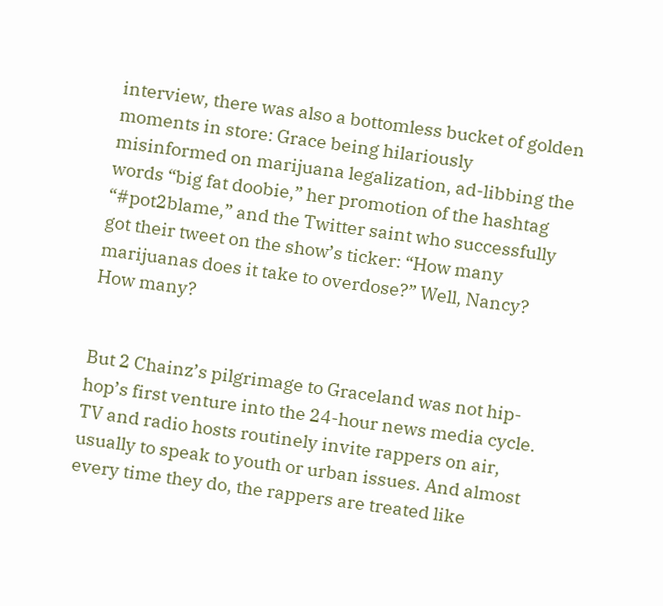interview, there was also a bottomless bucket of golden moments in store: Grace being hilariously misinformed on marijuana legalization, ad-libbing the words “big fat doobie,” her promotion of the hashtag “#pot2blame,” and the Twitter saint who successfully got their tweet on the show’s ticker: “How many marijuanas does it take to overdose?” Well, Nancy? How many?


But 2 Chainz’s pilgrimage to Graceland was not hip-hop’s first venture into the 24-hour news media cycle. TV and radio hosts routinely invite rappers on air, usually to speak to youth or urban issues. And almost every time they do, the rappers are treated like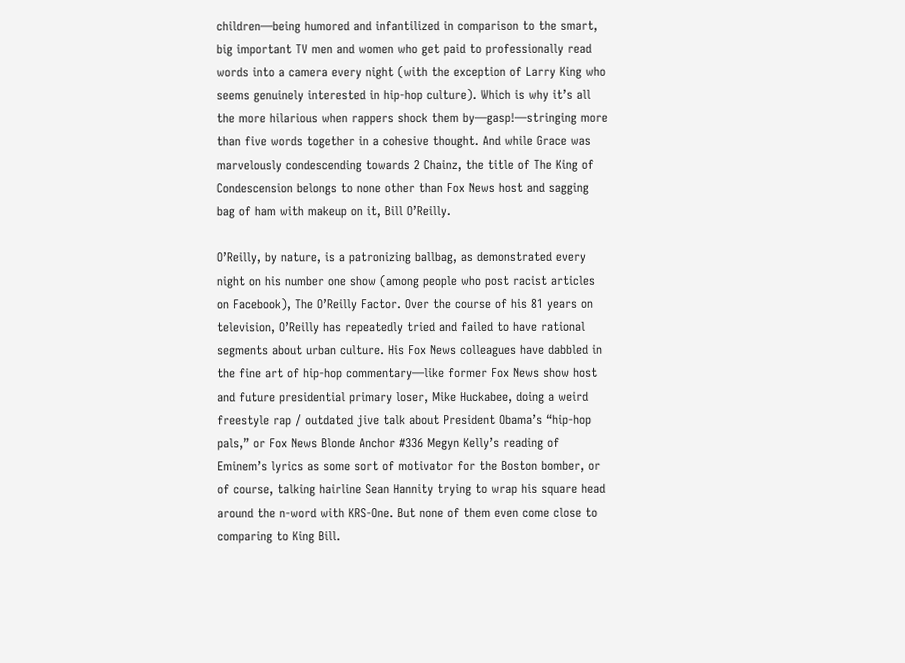children—being humored and infantilized in comparison to the smart, big important TV men and women who get paid to professionally read words into a camera every night (with the exception of Larry King who seems genuinely interested in hip-hop culture). Which is why it’s all the more hilarious when rappers shock them by—gasp!—stringing more than five words together in a cohesive thought. And while Grace was marvelously condescending towards 2 Chainz, the title of The King of Condescension belongs to none other than Fox News host and sagging bag of ham with makeup on it, Bill O’Reilly.

O’Reilly, by nature, is a patronizing ballbag, as demonstrated every night on his number one show (among people who post racist articles on Facebook), The O’Reilly Factor. Over the course of his 81 years on television, O’Reilly has repeatedly tried and failed to have rational segments about urban culture. His Fox News colleagues have dabbled in the fine art of hip-hop commentary—like former Fox News show host and future presidential primary loser, Mike Huckabee, doing a weird freestyle rap / outdated jive talk about President Obama’s “hip-hop pals,” or Fox News Blonde Anchor #336 Megyn Kelly’s reading of Eminem’s lyrics as some sort of motivator for the Boston bomber, or of course, talking hairline Sean Hannity trying to wrap his square head around the n-word with KRS-One. But none of them even come close to comparing to King Bill.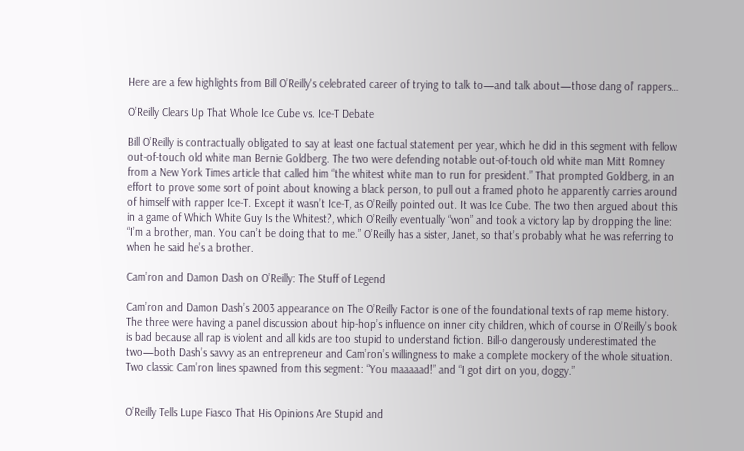Here are a few highlights from Bill O’Reilly's celebrated career of trying to talk to—and talk about—those dang ol’ rappers…

O’Reilly Clears Up That Whole Ice Cube vs. Ice-T Debate

Bill O’Reilly is contractually obligated to say at least one factual statement per year, which he did in this segment with fellow out-of-touch old white man Bernie Goldberg. The two were defending notable out-of-touch old white man Mitt Romney from a New York Times article that called him “the whitest white man to run for president.” That prompted Goldberg, in an effort to prove some sort of point about knowing a black person, to pull out a framed photo he apparently carries around of himself with rapper Ice-T. Except it wasn’t Ice-T, as O’Reilly pointed out. It was Ice Cube. The two then argued about this in a game of Which White Guy Is the Whitest?, which O’Reilly eventually “won” and took a victory lap by dropping the line: “I’m a brother, man. You can’t be doing that to me.” O’Reilly has a sister, Janet, so that’s probably what he was referring to when he said he’s a brother.

Cam’ron and Damon Dash on O’Reilly: The Stuff of Legend

Cam’ron and Damon Dash’s 2003 appearance on The O’Reilly Factor is one of the foundational texts of rap meme history. The three were having a panel discussion about hip-hop’s influence on inner city children, which of course in O’Reilly’s book is bad because all rap is violent and all kids are too stupid to understand fiction. Bill-o dangerously underestimated the two—both Dash’s savvy as an entrepreneur and Cam’ron’s willingness to make a complete mockery of the whole situation. Two classic Cam’ron lines spawned from this segment: “You maaaaad!” and “I got dirt on you, doggy.”


O’Reilly Tells Lupe Fiasco That His Opinions Are Stupid and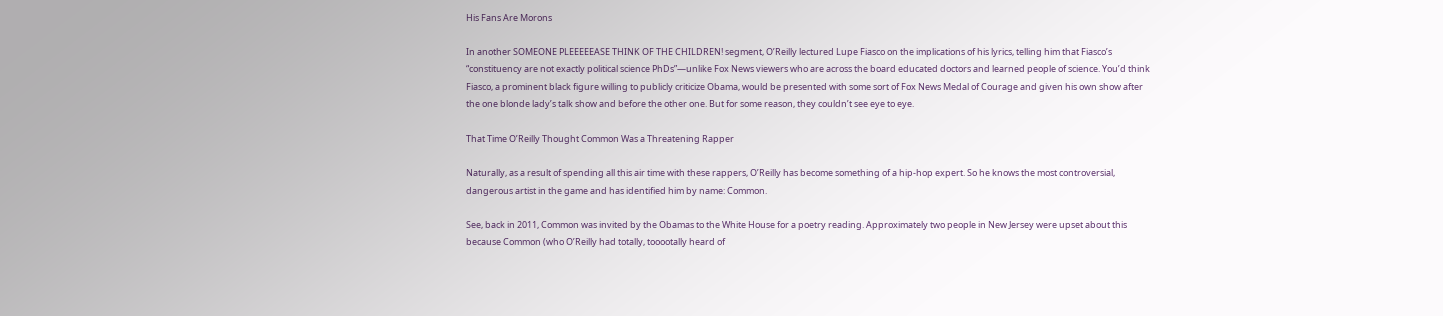His Fans Are Morons

In another SOMEONE PLEEEEEASE THINK OF THE CHILDREN! segment, O’Reilly lectured Lupe Fiasco on the implications of his lyrics, telling him that Fiasco’s “constituency are not exactly political science PhDs”—unlike Fox News viewers who are across the board educated doctors and learned people of science. You’d think Fiasco, a prominent black figure willing to publicly criticize Obama, would be presented with some sort of Fox News Medal of Courage and given his own show after the one blonde lady’s talk show and before the other one. But for some reason, they couldn’t see eye to eye.

That Time O’Reilly Thought Common Was a Threatening Rapper

Naturally, as a result of spending all this air time with these rappers, O’Reilly has become something of a hip-hop expert. So he knows the most controversial, dangerous artist in the game and has identified him by name: Common.

See, back in 2011, Common was invited by the Obamas to the White House for a poetry reading. Approximately two people in New Jersey were upset about this because Common (who O’Reilly had totally, tooootally heard of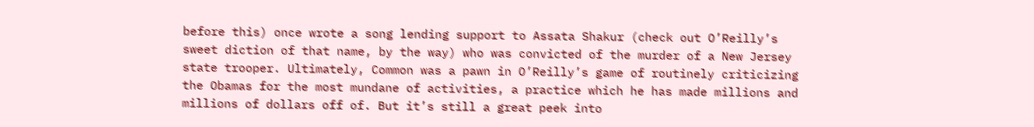before this) once wrote a song lending support to Assata Shakur (check out O’Reilly’s sweet diction of that name, by the way) who was convicted of the murder of a New Jersey state trooper. Ultimately, Common was a pawn in O’Reilly’s game of routinely criticizing the Obamas for the most mundane of activities, a practice which he has made millions and millions of dollars off of. But it’s still a great peek into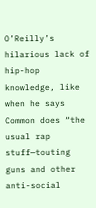O’Reilly’s hilarious lack of hip-hop knowledge, like when he says Common does “the usual rap stuff—touting guns and other anti-social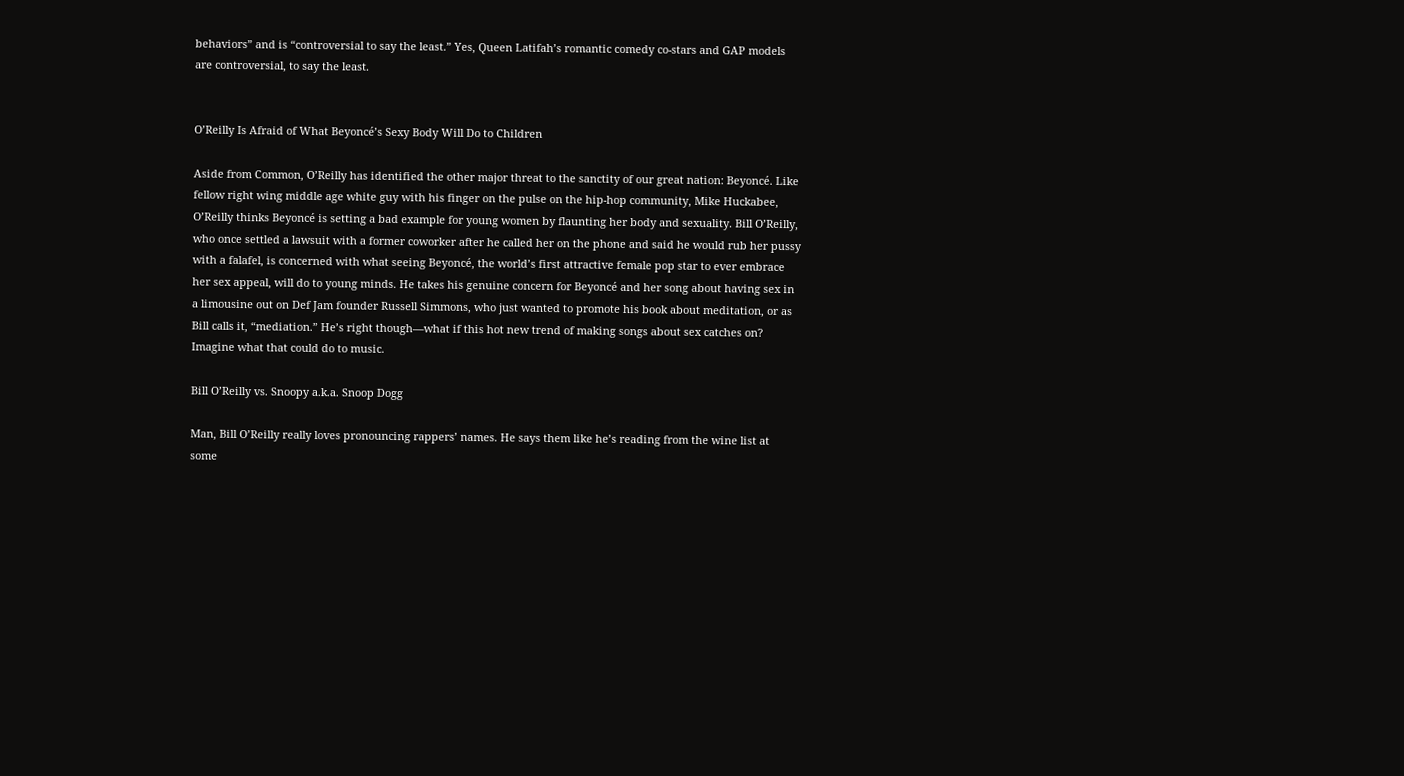behaviors” and is “controversial to say the least.” Yes, Queen Latifah’s romantic comedy co-stars and GAP models are controversial, to say the least.


O’Reilly Is Afraid of What Beyoncé’s Sexy Body Will Do to Children

Aside from Common, O’Reilly has identified the other major threat to the sanctity of our great nation: Beyoncé. Like fellow right wing middle age white guy with his finger on the pulse on the hip-hop community, Mike Huckabee, O’Reilly thinks Beyoncé is setting a bad example for young women by flaunting her body and sexuality. Bill O’Reilly, who once settled a lawsuit with a former coworker after he called her on the phone and said he would rub her pussy with a falafel, is concerned with what seeing Beyoncé, the world’s first attractive female pop star to ever embrace her sex appeal, will do to young minds. He takes his genuine concern for Beyoncé and her song about having sex in a limousine out on Def Jam founder Russell Simmons, who just wanted to promote his book about meditation, or as Bill calls it, “mediation.” He’s right though—what if this hot new trend of making songs about sex catches on? Imagine what that could do to music.

Bill O’Reilly vs. Snoopy a.k.a. Snoop Dogg

Man, Bill O’Reilly really loves pronouncing rappers’ names. He says them like he’s reading from the wine list at some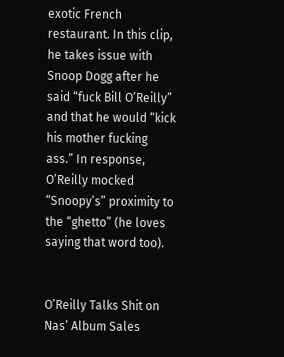exotic French restaurant. In this clip, he takes issue with Snoop Dogg after he said “fuck Bill O’Reilly” and that he would “kick his mother fucking ass.” In response, O’Reilly mocked “Snoopy’s” proximity to the “ghetto” (he loves saying that word too).


O’Reilly Talks Shit on Nas’ Album Sales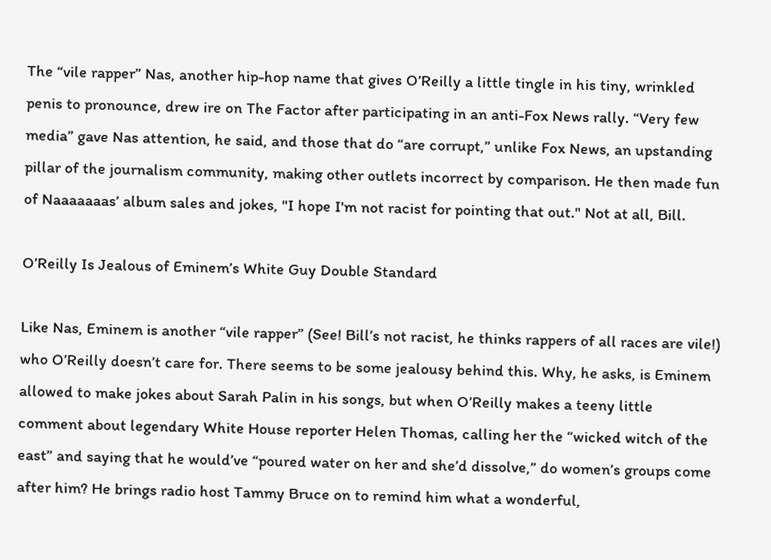The “vile rapper” Nas, another hip-hop name that gives O’Reilly a little tingle in his tiny, wrinkled penis to pronounce, drew ire on The Factor after participating in an anti-Fox News rally. “Very few media” gave Nas attention, he said, and those that do “are corrupt,” unlike Fox News, an upstanding pillar of the journalism community, making other outlets incorrect by comparison. He then made fun of Naaaaaaas’ album sales and jokes, "I hope I'm not racist for pointing that out." Not at all, Bill.

O’Reilly Is Jealous of Eminem’s White Guy Double Standard

Like Nas, Eminem is another “vile rapper” (See! Bill’s not racist, he thinks rappers of all races are vile!) who O’Reilly doesn’t care for. There seems to be some jealousy behind this. Why, he asks, is Eminem allowed to make jokes about Sarah Palin in his songs, but when O’Reilly makes a teeny little comment about legendary White House reporter Helen Thomas, calling her the “wicked witch of the east” and saying that he would’ve “poured water on her and she’d dissolve,” do women’s groups come after him? He brings radio host Tammy Bruce on to remind him what a wonderful,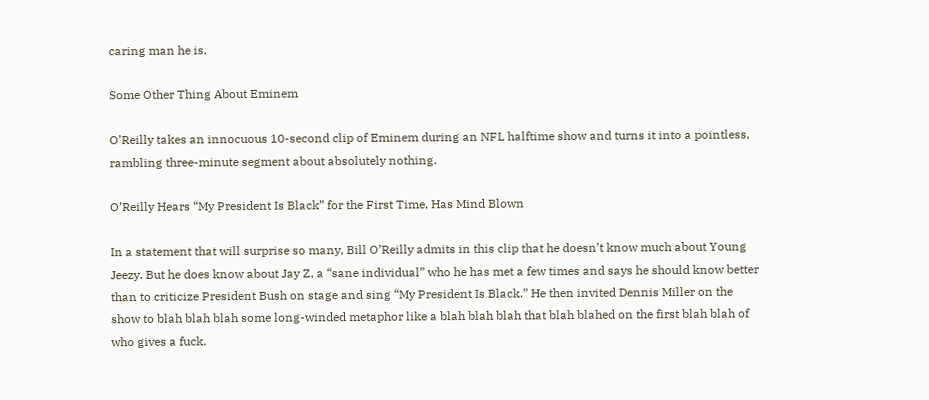caring man he is.

Some Other Thing About Eminem

O’Reilly takes an innocuous 10-second clip of Eminem during an NFL halftime show and turns it into a pointless, rambling three-minute segment about absolutely nothing.

O’Reilly Hears “My President Is Black” for the First Time, Has Mind Blown

In a statement that will surprise so many, Bill O’Reilly admits in this clip that he doesn’t know much about Young Jeezy. But he does know about Jay Z, a “sane individual” who he has met a few times and says he should know better than to criticize President Bush on stage and sing “My President Is Black.” He then invited Dennis Miller on the show to blah blah blah some long-winded metaphor like a blah blah blah that blah blahed on the first blah blah of who gives a fuck.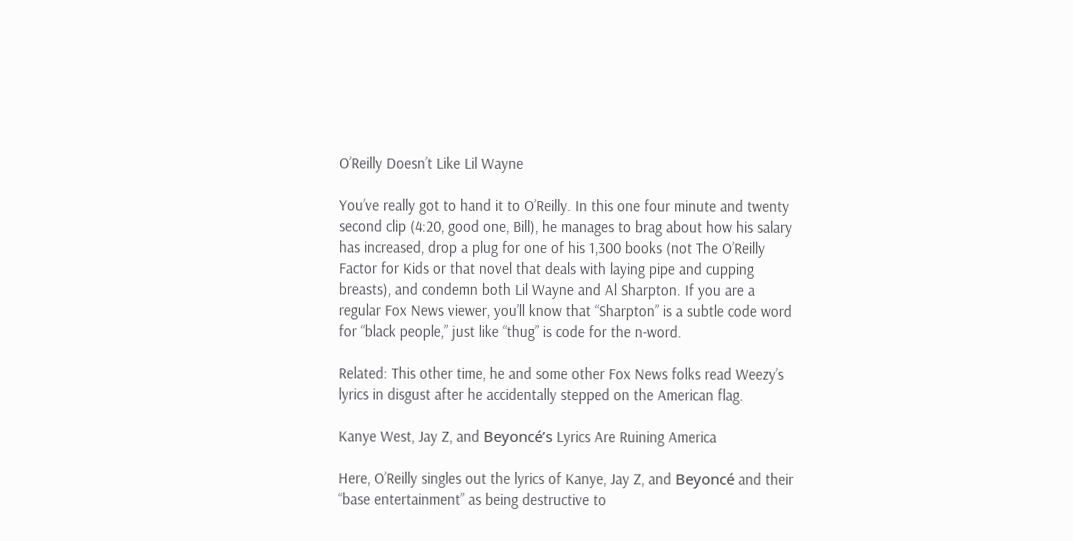O’Reilly Doesn’t Like Lil Wayne

You’ve really got to hand it to O’Reilly. In this one four minute and twenty second clip (4:20, good one, Bill), he manages to brag about how his salary has increased, drop a plug for one of his 1,300 books (not The O’Reilly Factor for Kids or that novel that deals with laying pipe and cupping breasts), and condemn both Lil Wayne and Al Sharpton. If you are a regular Fox News viewer, you’ll know that “Sharpton” is a subtle code word for “black people,” just like “thug” is code for the n-word.

Related: This other time, he and some other Fox News folks read Weezy’s lyrics in disgust after he accidentally stepped on the American flag.

Kanye West, Jay Z, and Beyoncé’s Lyrics Are Ruining America

Here, O’Reilly singles out the lyrics of Kanye, Jay Z, and Beyoncé and their “base entertainment” as being destructive to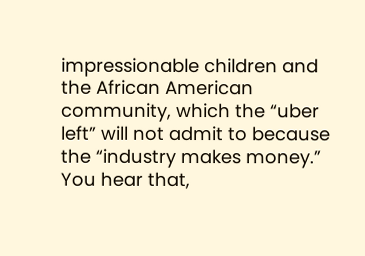impressionable children and the African American community, which the “uber left” will not admit to because the “industry makes money.” You hear that,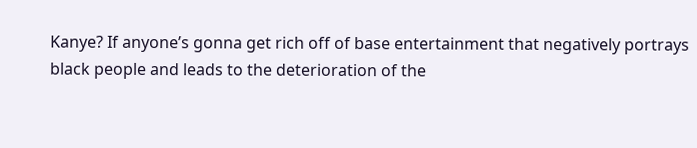Kanye? If anyone’s gonna get rich off of base entertainment that negatively portrays black people and leads to the deterioration of the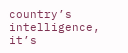country’s intelligence, it’s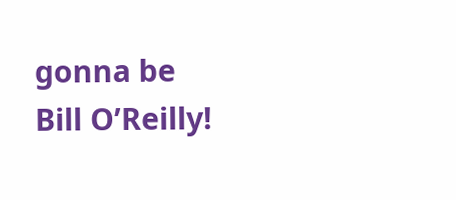gonna be Bill O’Reilly!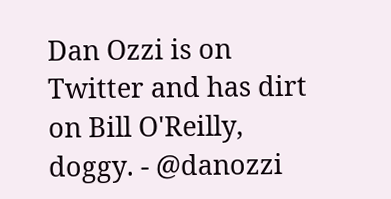Dan Ozzi is on Twitter and has dirt on Bill O'Reilly, doggy. - @danozzi